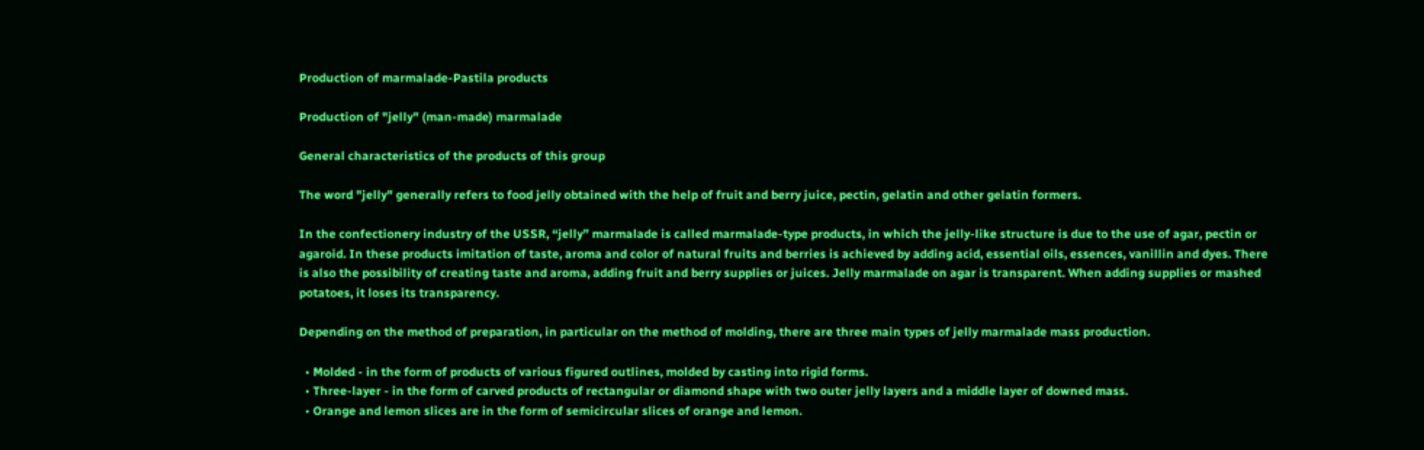Production of marmalade-Pastila products

Production of "jelly" (man-made) marmalade

General characteristics of the products of this group

The word "jelly" generally refers to food jelly obtained with the help of fruit and berry juice, pectin, gelatin and other gelatin formers.

In the confectionery industry of the USSR, “jelly” marmalade is called marmalade-type products, in which the jelly-like structure is due to the use of agar, pectin or agaroid. In these products imitation of taste, aroma and color of natural fruits and berries is achieved by adding acid, essential oils, essences, vanillin and dyes. There is also the possibility of creating taste and aroma, adding fruit and berry supplies or juices. Jelly marmalade on agar is transparent. When adding supplies or mashed potatoes, it loses its transparency.

Depending on the method of preparation, in particular on the method of molding, there are three main types of jelly marmalade mass production.

  • Molded - in the form of products of various figured outlines, molded by casting into rigid forms.
  • Three-layer - in the form of carved products of rectangular or diamond shape with two outer jelly layers and a middle layer of downed mass.
  • Orange and lemon slices are in the form of semicircular slices of orange and lemon.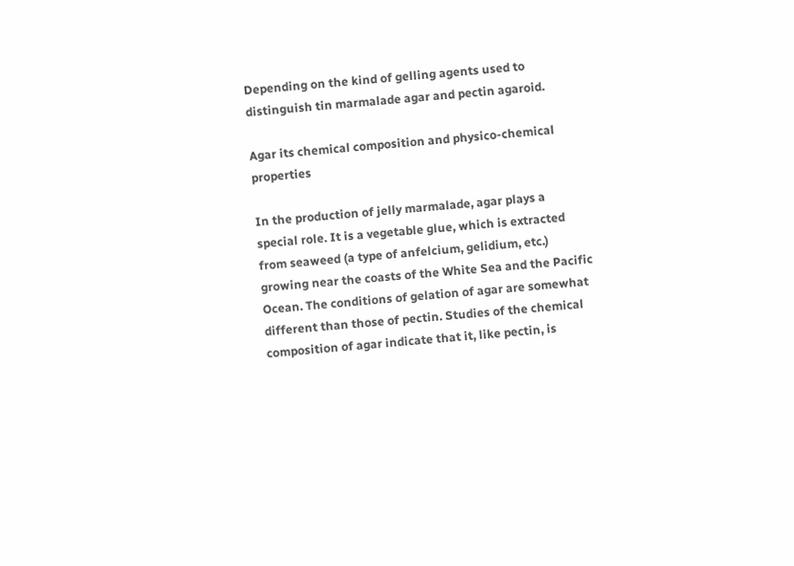Depending on the kind of gelling agents used to distinguish tin marmalade agar and pectin agaroid.

Agar its chemical composition and physico-chemical properties

In the production of jelly marmalade, agar plays a special role. It is a vegetable glue, which is extracted from seaweed (a type of anfelcium, gelidium, etc.) growing near the coasts of the White Sea and the Pacific Ocean. The conditions of gelation of agar are somewhat different than those of pectin. Studies of the chemical composition of agar indicate that it, like pectin, is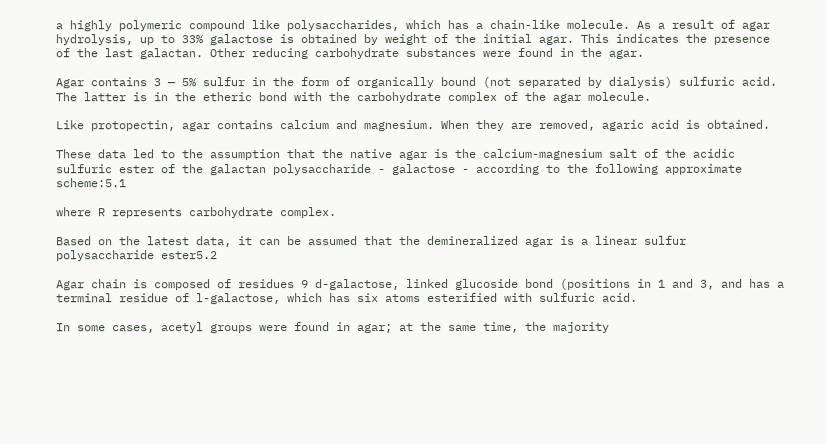a highly polymeric compound like polysaccharides, which has a chain-like molecule. As a result of agar hydrolysis, up to 33% galactose is obtained by weight of the initial agar. This indicates the presence of the last galactan. Other reducing carbohydrate substances were found in the agar.

Agar contains 3 — 5% sulfur in the form of organically bound (not separated by dialysis) sulfuric acid. The latter is in the etheric bond with the carbohydrate complex of the agar molecule.

Like protopectin, agar contains calcium and magnesium. When they are removed, agaric acid is obtained.

These data led to the assumption that the native agar is the calcium-magnesium salt of the acidic sulfuric ester of the galactan polysaccharide - galactose - according to the following approximate scheme:5.1

where R represents carbohydrate complex.

Based on the latest data, it can be assumed that the demineralized agar is a linear sulfur polysaccharide ester5.2

Agar chain is composed of residues 9 d-galactose, linked glucoside bond (positions in 1 and 3, and has a terminal residue of l-galactose, which has six atoms esterified with sulfuric acid.

In some cases, acetyl groups were found in agar; at the same time, the majority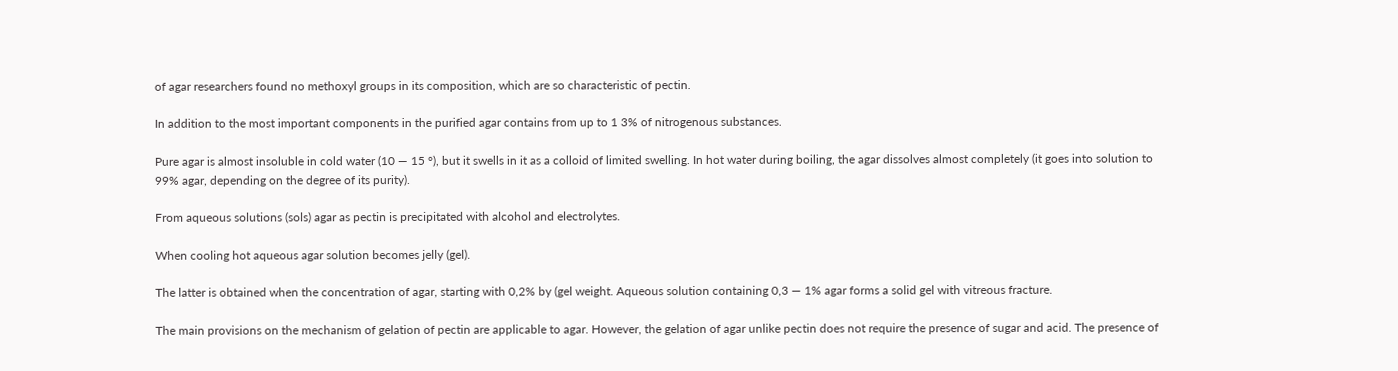of agar researchers found no methoxyl groups in its composition, which are so characteristic of pectin.

In addition to the most important components in the purified agar contains from up to 1 3% of nitrogenous substances.

Pure agar is almost insoluble in cold water (10 — 15 °), but it swells in it as a colloid of limited swelling. In hot water during boiling, the agar dissolves almost completely (it goes into solution to 99% agar, depending on the degree of its purity).

From aqueous solutions (sols) agar as pectin is precipitated with alcohol and electrolytes.

When cooling hot aqueous agar solution becomes jelly (gel).

The latter is obtained when the concentration of agar, starting with 0,2% by (gel weight. Aqueous solution containing 0,3 — 1% agar forms a solid gel with vitreous fracture.

The main provisions on the mechanism of gelation of pectin are applicable to agar. However, the gelation of agar unlike pectin does not require the presence of sugar and acid. The presence of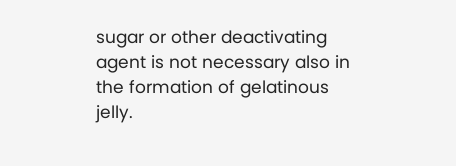sugar or other deactivating agent is not necessary also in the formation of gelatinous jelly.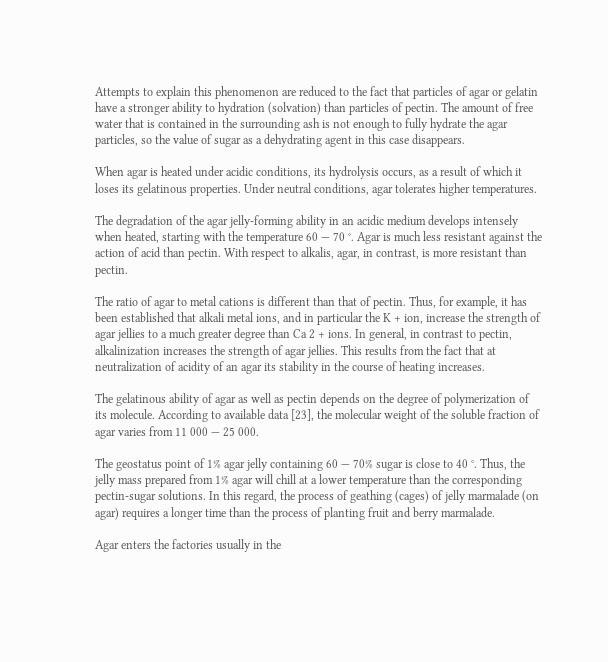Attempts to explain this phenomenon are reduced to the fact that particles of agar or gelatin have a stronger ability to hydration (solvation) than particles of pectin. The amount of free water that is contained in the surrounding ash is not enough to fully hydrate the agar particles, so the value of sugar as a dehydrating agent in this case disappears.

When agar is heated under acidic conditions, its hydrolysis occurs, as a result of which it loses its gelatinous properties. Under neutral conditions, agar tolerates higher temperatures.

The degradation of the agar jelly-forming ability in an acidic medium develops intensely when heated, starting with the temperature 60 — 70 °. Agar is much less resistant against the action of acid than pectin. With respect to alkalis, agar, in contrast, is more resistant than pectin.

The ratio of agar to metal cations is different than that of pectin. Thus, for example, it has been established that alkali metal ions, and in particular the K + ion, increase the strength of agar jellies to a much greater degree than Ca 2 + ions. In general, in contrast to pectin, alkalinization increases the strength of agar jellies. This results from the fact that at neutralization of acidity of an agar its stability in the course of heating increases.

The gelatinous ability of agar as well as pectin depends on the degree of polymerization of its molecule. According to available data [23], the molecular weight of the soluble fraction of agar varies from 11 000 — 25 000.

The geostatus point of 1% agar jelly containing 60 — 70% sugar is close to 40 °. Thus, the jelly mass prepared from 1% agar will chill at a lower temperature than the corresponding pectin-sugar solutions. In this regard, the process of geathing (cages) of jelly marmalade (on agar) requires a longer time than the process of planting fruit and berry marmalade.

Agar enters the factories usually in the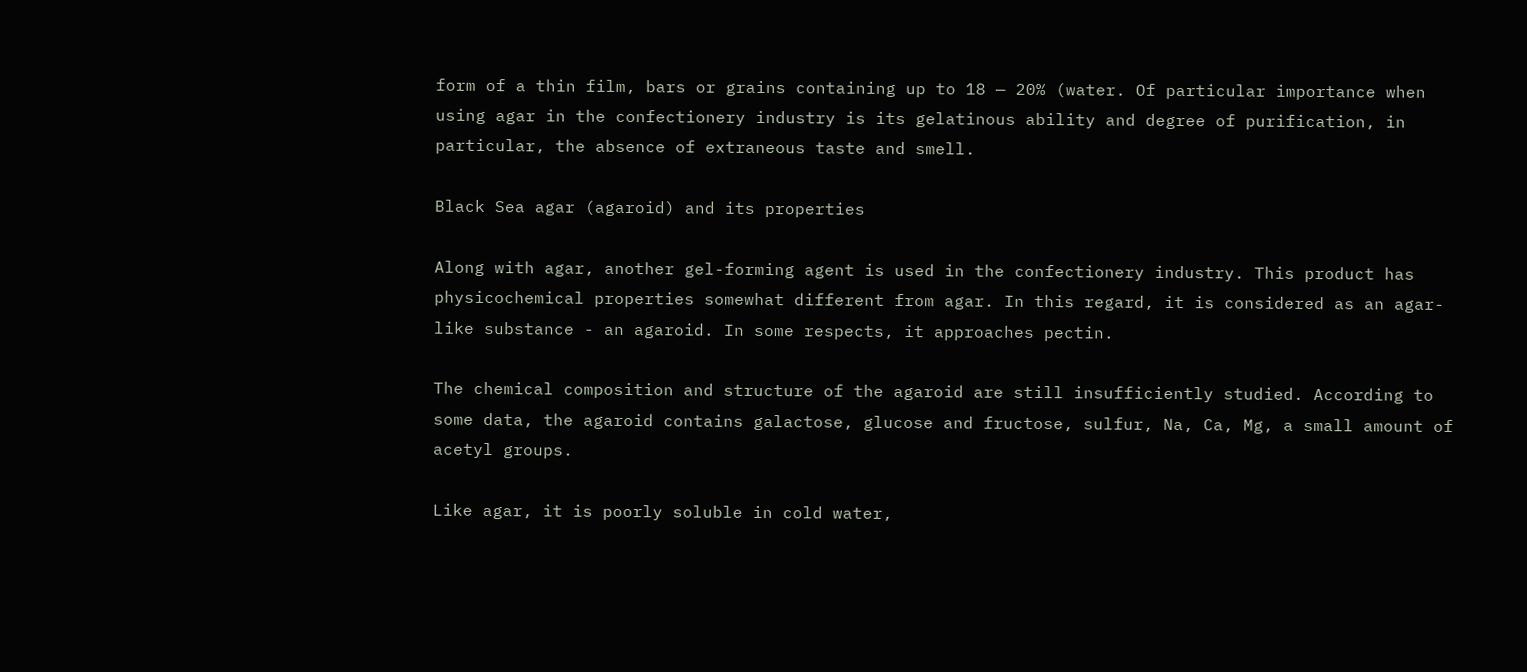form of a thin film, bars or grains containing up to 18 — 20% (water. Of particular importance when using agar in the confectionery industry is its gelatinous ability and degree of purification, in particular, the absence of extraneous taste and smell.

Black Sea agar (agaroid) and its properties

Along with agar, another gel-forming agent is used in the confectionery industry. This product has physicochemical properties somewhat different from agar. In this regard, it is considered as an agar-like substance - an agaroid. In some respects, it approaches pectin.

The chemical composition and structure of the agaroid are still insufficiently studied. According to some data, the agaroid contains galactose, glucose and fructose, sulfur, Na, Ca, Mg, a small amount of acetyl groups.

Like agar, it is poorly soluble in cold water,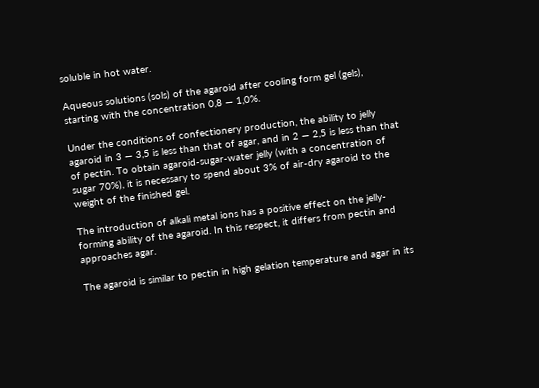soluble in hot water.

Aqueous solutions (sols) of the agaroid after cooling form gel (gels), starting with the concentration 0,8 — 1,0%.

Under the conditions of confectionery production, the ability to jelly agaroid in 3 — 3,5 is less than that of agar, and in 2 — 2,5 is less than that of pectin. To obtain agaroid-sugar-water jelly (with a concentration of sugar 70%), it is necessary to spend about 3% of air-dry agaroid to the weight of the finished gel.

The introduction of alkali metal ions has a positive effect on the jelly-forming ability of the agaroid. In this respect, it differs from pectin and approaches agar.

The agaroid is similar to pectin in high gelation temperature and agar in its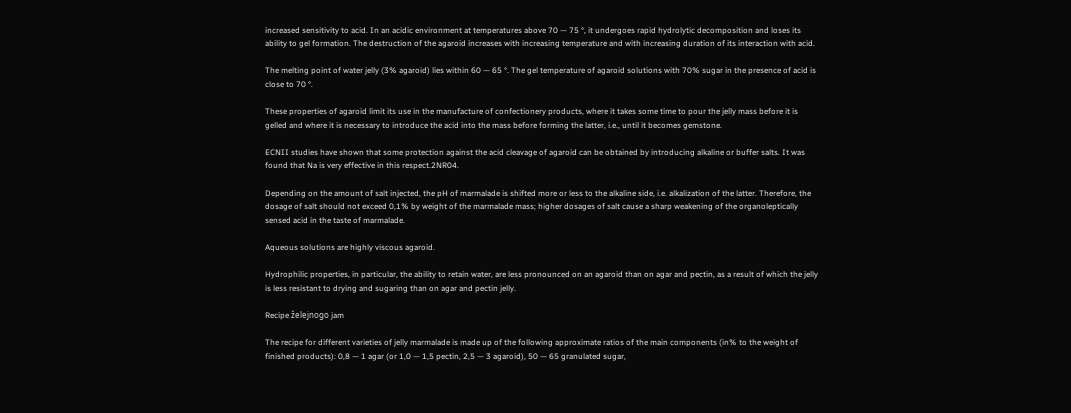increased sensitivity to acid. In an acidic environment at temperatures above 70 — 75 °, it undergoes rapid hydrolytic decomposition and loses its ability to gel formation. The destruction of the agaroid increases with increasing temperature and with increasing duration of its interaction with acid.

The melting point of water jelly (3% agaroid) lies within 60 — 65 °. The gel temperature of agaroid solutions with 70% sugar in the presence of acid is close to 70 °.

These properties of agaroid limit its use in the manufacture of confectionery products, where it takes some time to pour the jelly mass before it is gelled and where it is necessary to introduce the acid into the mass before forming the latter, i.e., until it becomes gemstone.

ECNII studies have shown that some protection against the acid cleavage of agaroid can be obtained by introducing alkaline or buffer salts. It was found that Na is very effective in this respect.2NR04.

Depending on the amount of salt injected, the pH of marmalade is shifted more or less to the alkaline side, i.e. alkalization of the latter. Therefore, the dosage of salt should not exceed 0,1% by weight of the marmalade mass; higher dosages of salt cause a sharp weakening of the organoleptically sensed acid in the taste of marmalade.

Aqueous solutions are highly viscous agaroid.

Hydrophilic properties, in particular, the ability to retain water, are less pronounced on an agaroid than on agar and pectin, as a result of which the jelly is less resistant to drying and sugaring than on agar and pectin jelly.

Recipe želejnogo jam

The recipe for different varieties of jelly marmalade is made up of the following approximate ratios of the main components (in% to the weight of finished products): 0,8 — 1 agar (or 1,0 — 1,5 pectin, 2,5 — 3 agaroid), 50 — 65 granulated sugar,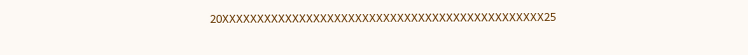20XXXXXXXXXXXXXXXXXXXXXXXXXXXXXXXXXXXXXXXXXXXXXX25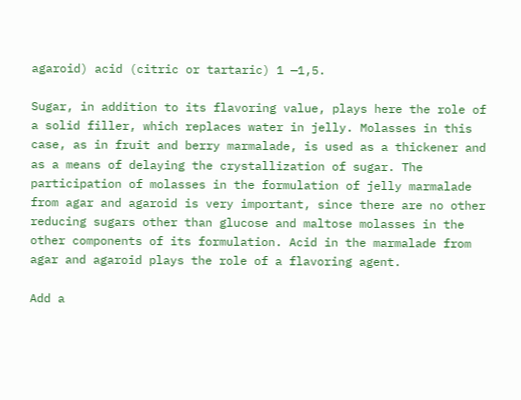agaroid) acid (citric or tartaric) 1 —1,5.

Sugar, in addition to its flavoring value, plays here the role of a solid filler, which replaces water in jelly. Molasses in this case, as in fruit and berry marmalade, is used as a thickener and as a means of delaying the crystallization of sugar. The participation of molasses in the formulation of jelly marmalade from agar and agaroid is very important, since there are no other reducing sugars other than glucose and maltose molasses in the other components of its formulation. Acid in the marmalade from agar and agaroid plays the role of a flavoring agent.

Add a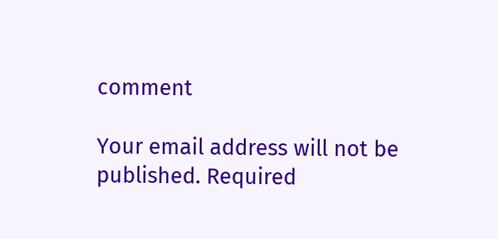comment

Your email address will not be published. Required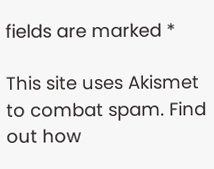fields are marked *

This site uses Akismet to combat spam. Find out how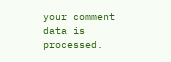your comment data is processed.